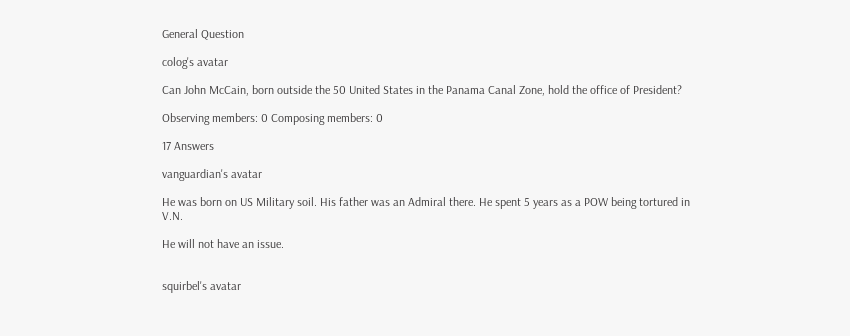General Question

colog's avatar

Can John McCain, born outside the 50 United States in the Panama Canal Zone, hold the office of President?

Observing members: 0 Composing members: 0

17 Answers

vanguardian's avatar

He was born on US Military soil. His father was an Admiral there. He spent 5 years as a POW being tortured in V.N.

He will not have an issue.


squirbel's avatar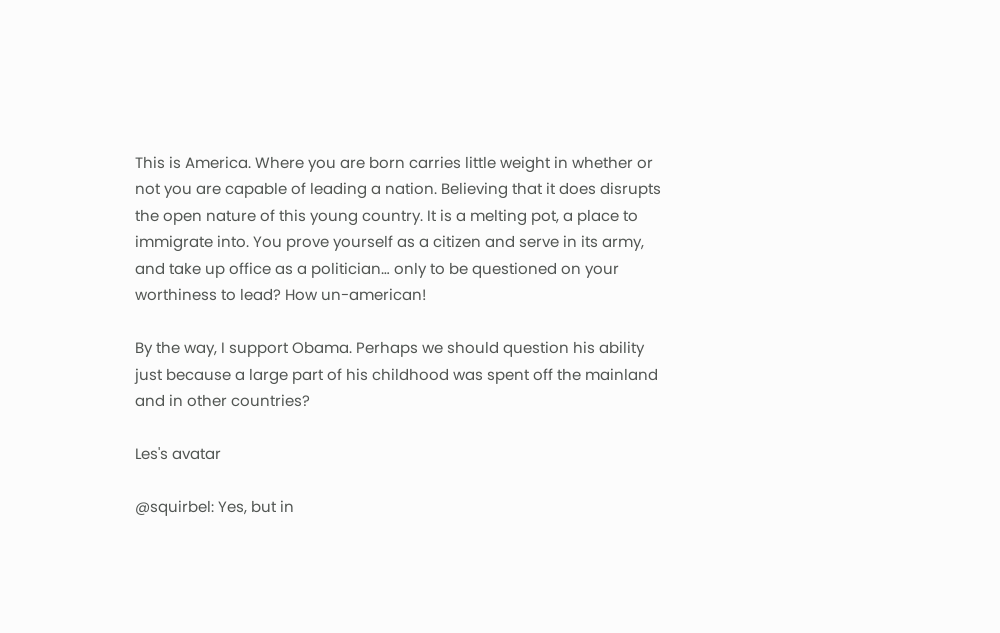This is America. Where you are born carries little weight in whether or not you are capable of leading a nation. Believing that it does disrupts the open nature of this young country. It is a melting pot, a place to immigrate into. You prove yourself as a citizen and serve in its army, and take up office as a politician… only to be questioned on your worthiness to lead? How un-american!

By the way, I support Obama. Perhaps we should question his ability just because a large part of his childhood was spent off the mainland and in other countries?

Les's avatar

@squirbel: Yes, but in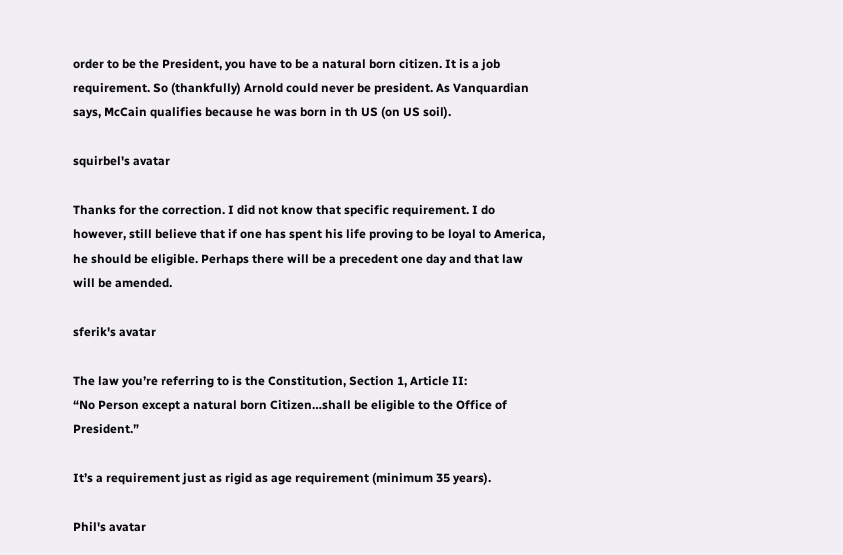order to be the President, you have to be a natural born citizen. It is a job requirement. So (thankfully) Arnold could never be president. As Vanquardian says, McCain qualifies because he was born in th US (on US soil).

squirbel's avatar

Thanks for the correction. I did not know that specific requirement. I do however, still believe that if one has spent his life proving to be loyal to America, he should be eligible. Perhaps there will be a precedent one day and that law will be amended.

sferik's avatar

The law you’re referring to is the Constitution, Section 1, Article II:
“No Person except a natural born Citizen…shall be eligible to the Office of President.”

It’s a requirement just as rigid as age requirement (minimum 35 years).

Phil's avatar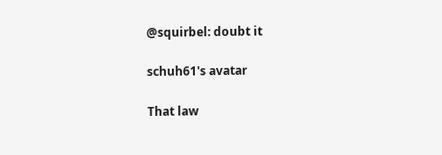@squirbel: doubt it

schuh61's avatar

That law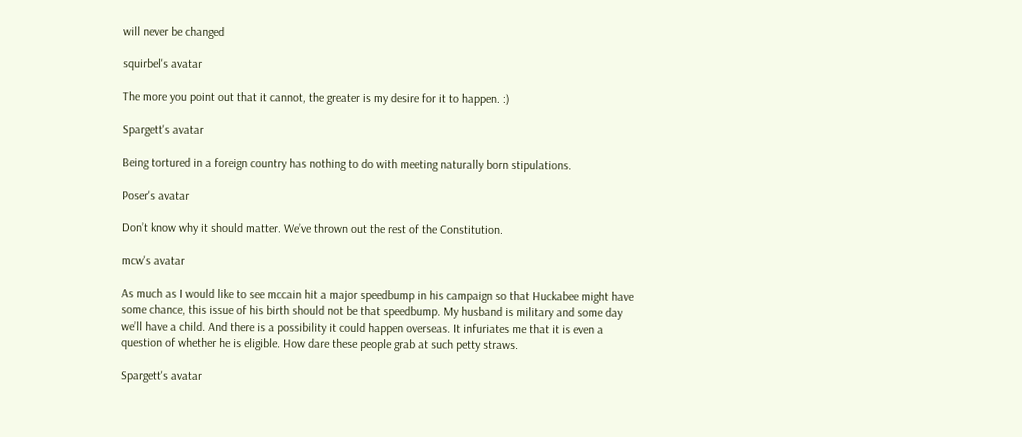will never be changed

squirbel's avatar

The more you point out that it cannot, the greater is my desire for it to happen. :)

Spargett's avatar

Being tortured in a foreign country has nothing to do with meeting naturally born stipulations.

Poser's avatar

Don’t know why it should matter. We’ve thrown out the rest of the Constitution.

mcw's avatar

As much as I would like to see mccain hit a major speedbump in his campaign so that Huckabee might have some chance, this issue of his birth should not be that speedbump. My husband is military and some day we’ll have a child. And there is a possibility it could happen overseas. It infuriates me that it is even a question of whether he is eligible. How dare these people grab at such petty straws.

Spargett's avatar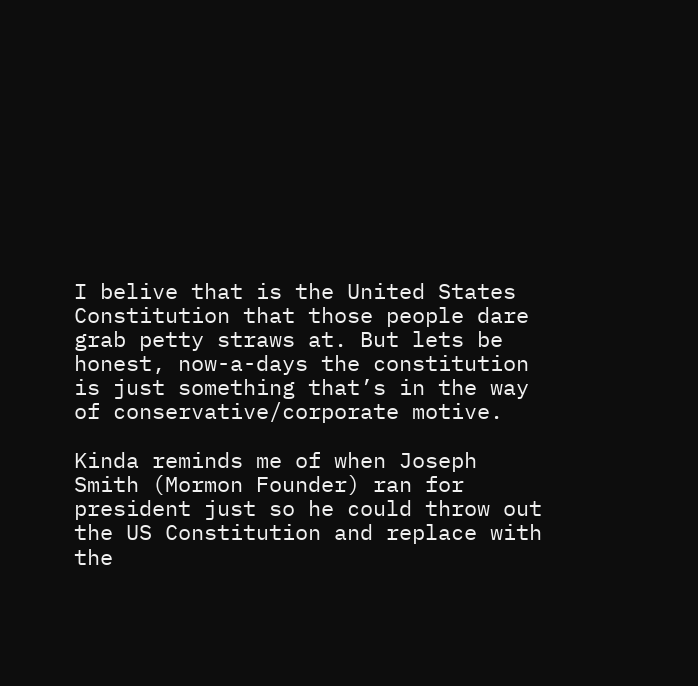I belive that is the United States Constitution that those people dare grab petty straws at. But lets be honest, now-a-days the constitution is just something that’s in the way of conservative/corporate motive.

Kinda reminds me of when Joseph Smith (Mormon Founder) ran for president just so he could throw out the US Constitution and replace with the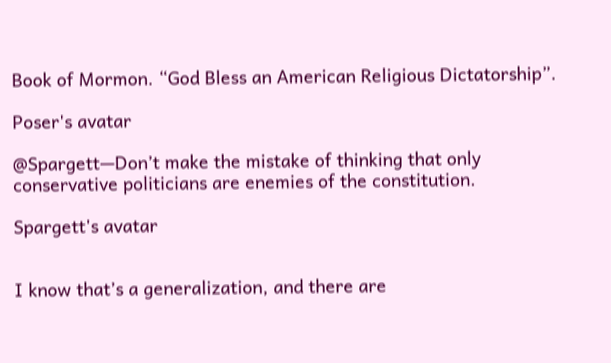Book of Mormon. “God Bless an American Religious Dictatorship”.

Poser's avatar

@Spargett—Don’t make the mistake of thinking that only conservative politicians are enemies of the constitution.

Spargett's avatar


I know that’s a generalization, and there are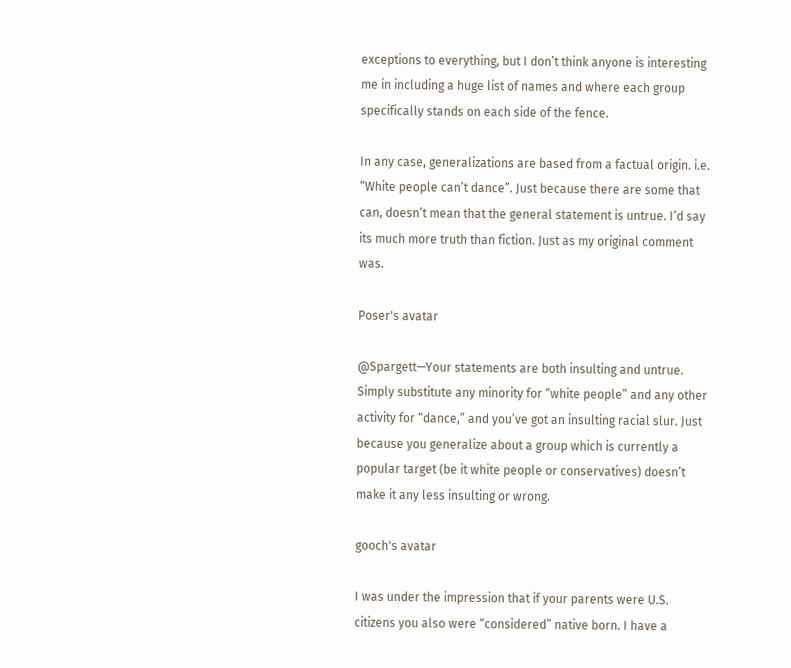exceptions to everything, but I don’t think anyone is interesting me in including a huge list of names and where each group specifically stands on each side of the fence.

In any case, generalizations are based from a factual origin. i.e. “White people can’t dance”. Just because there are some that can, doesn’t mean that the general statement is untrue. I’d say its much more truth than fiction. Just as my original comment was.

Poser's avatar

@Spargett—Your statements are both insulting and untrue. Simply substitute any minority for “white people” and any other activity for “dance,” and you’ve got an insulting racial slur. Just because you generalize about a group which is currently a popular target (be it white people or conservatives) doesn’t make it any less insulting or wrong.

gooch's avatar

I was under the impression that if your parents were U.S. citizens you also were “considered” native born. I have a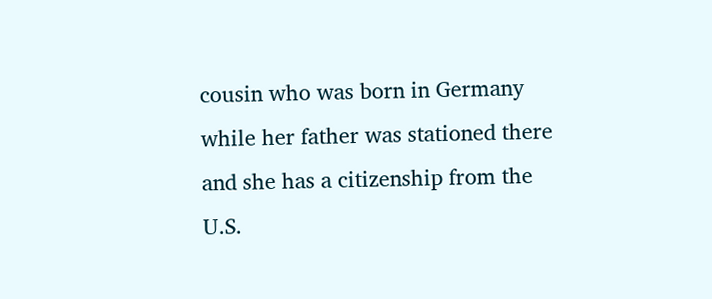cousin who was born in Germany while her father was stationed there and she has a citizenship from the U.S.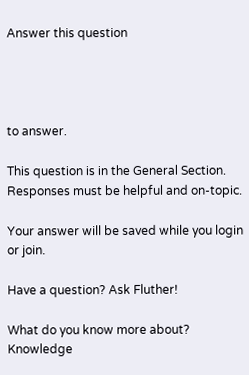Answer this question




to answer.

This question is in the General Section. Responses must be helpful and on-topic.

Your answer will be saved while you login or join.

Have a question? Ask Fluther!

What do you know more about?
Knowledge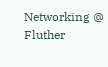Networking @ Fluther